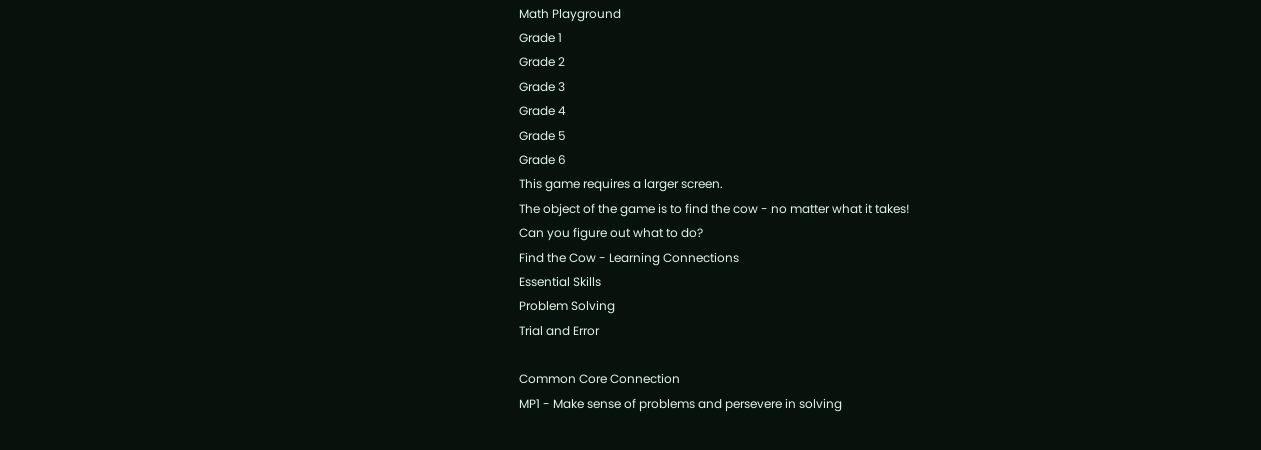Math Playground
Grade 1
Grade 2
Grade 3
Grade 4
Grade 5
Grade 6
This game requires a larger screen.
The object of the game is to find the cow - no matter what it takes!
Can you figure out what to do?
Find the Cow - Learning Connections
Essential Skills
Problem Solving
Trial and Error

Common Core Connection
MP1 - Make sense of problems and persevere in solving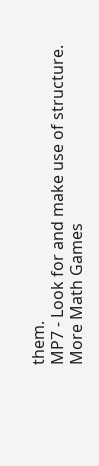them.
MP7 - Look for and make use of structure.
More Math Games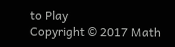to Play
Copyright © 2017 Math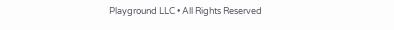Playground LLC • All Rights Reserved